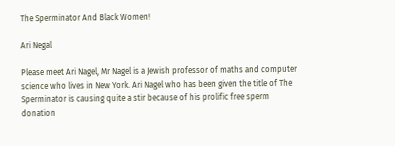The Sperminator And Black Women!

Ari Negal

Please meet Ari Nagel, Mr Nagel is a Jewish professor of maths and computer science who lives in New York. Ari Nagel who has been given the title of The Sperminator is causing quite a stir because of his prolific free sperm donation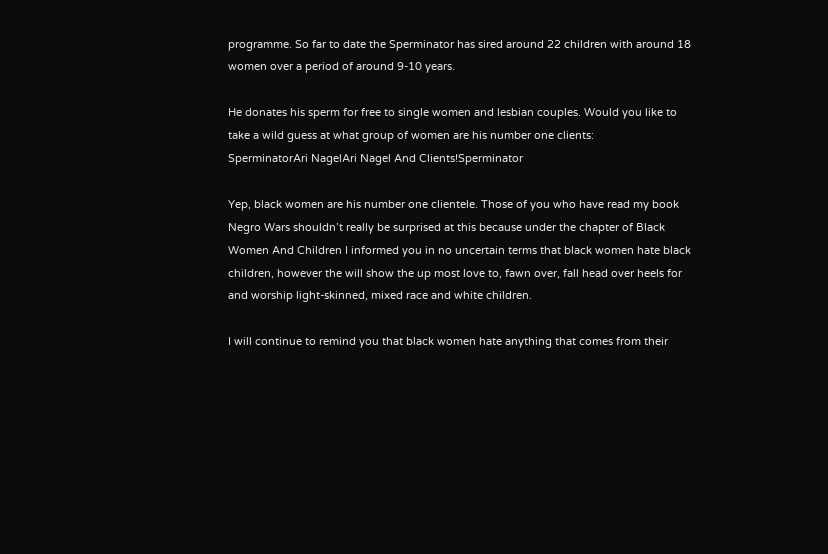programme. So far to date the Sperminator has sired around 22 children with around 18 women over a period of around 9-10 years.

He donates his sperm for free to single women and lesbian couples. Would you like to take a wild guess at what group of women are his number one clients:
SperminatorAri NagelAri Nagel And Clients!Sperminator

Yep, black women are his number one clientele. Those of you who have read my book Negro Wars shouldn’t really be surprised at this because under the chapter of Black Women And Children I informed you in no uncertain terms that black women hate black children, however the will show the up most love to, fawn over, fall head over heels for and worship light-skinned, mixed race and white children.

I will continue to remind you that black women hate anything that comes from their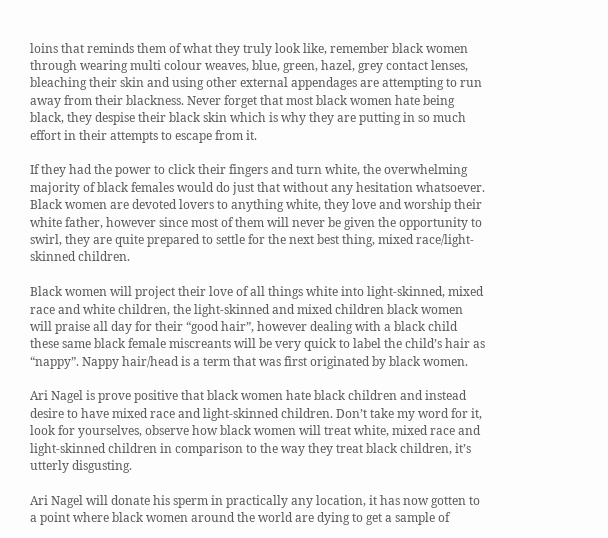loins that reminds them of what they truly look like, remember black women through wearing multi colour weaves, blue, green, hazel, grey contact lenses, bleaching their skin and using other external appendages are attempting to run away from their blackness. Never forget that most black women hate being black, they despise their black skin which is why they are putting in so much effort in their attempts to escape from it.

If they had the power to click their fingers and turn white, the overwhelming majority of black females would do just that without any hesitation whatsoever. Black women are devoted lovers to anything white, they love and worship their white father, however since most of them will never be given the opportunity to swirl, they are quite prepared to settle for the next best thing, mixed race/light-skinned children.

Black women will project their love of all things white into light-skinned, mixed race and white children, the light-skinned and mixed children black women will praise all day for their “good hair”, however dealing with a black child these same black female miscreants will be very quick to label the child’s hair as “nappy”. Nappy hair/head is a term that was first originated by black women.

Ari Nagel is prove positive that black women hate black children and instead desire to have mixed race and light-skinned children. Don’t take my word for it, look for yourselves, observe how black women will treat white, mixed race and light-skinned children in comparison to the way they treat black children, it’s utterly disgusting.

Ari Nagel will donate his sperm in practically any location, it has now gotten to a point where black women around the world are dying to get a sample of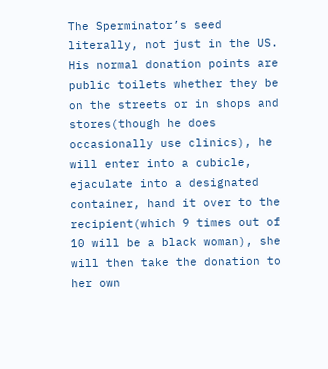The Sperminator’s seed literally, not just in the US. His normal donation points are public toilets whether they be on the streets or in shops and stores(though he does occasionally use clinics), he will enter into a cubicle, ejaculate into a designated container, hand it over to the recipient(which 9 times out of 10 will be a black woman), she will then take the donation to her own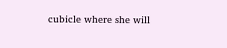cubicle where she will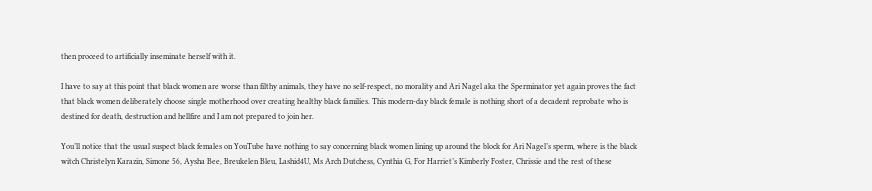then proceed to artificially inseminate herself with it.

I have to say at this point that black women are worse than filthy animals, they have no self-respect, no morality and Ari Nagel aka the Sperminator yet again proves the fact that black women deliberately choose single motherhood over creating healthy black families. This modern-day black female is nothing short of a decadent reprobate who is destined for death, destruction and hellfire and I am not prepared to join her.

You’ll notice that the usual suspect black females on YouTube have nothing to say concerning black women lining up around the block for Ari Nagel’s sperm, where is the black witch Christelyn Karazin, Simone 56, Aysha Bee, Breukelen Bleu, Lashid4U, Ms Arch Dutchess, Cynthia G, For Harriet’s Kimberly Foster, Chrissie and the rest of these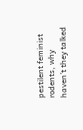pestilent feminist rodents, why haven’t they talked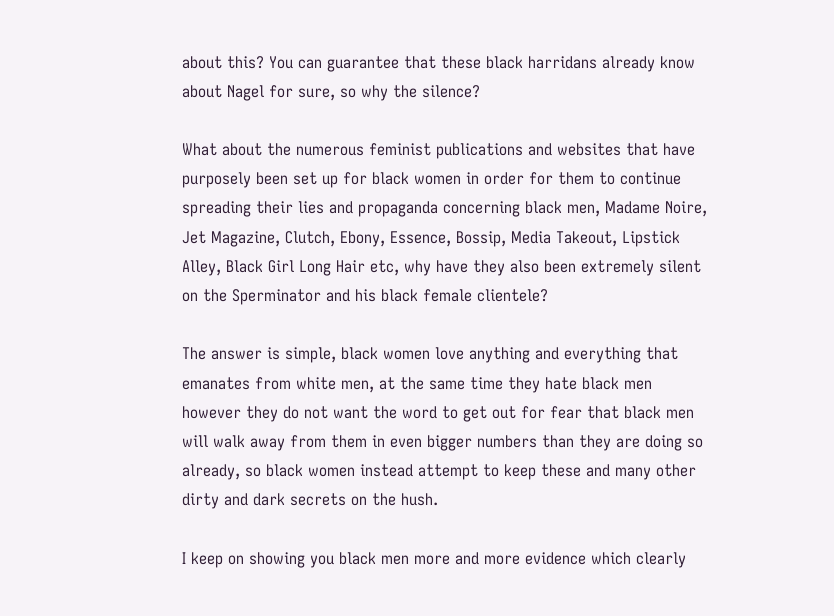about this? You can guarantee that these black harridans already know about Nagel for sure, so why the silence?

What about the numerous feminist publications and websites that have purposely been set up for black women in order for them to continue spreading their lies and propaganda concerning black men, Madame Noire, Jet Magazine, Clutch, Ebony, Essence, Bossip, Media Takeout, Lipstick Alley, Black Girl Long Hair etc, why have they also been extremely silent on the Sperminator and his black female clientele?

The answer is simple, black women love anything and everything that emanates from white men, at the same time they hate black men however they do not want the word to get out for fear that black men will walk away from them in even bigger numbers than they are doing so already, so black women instead attempt to keep these and many other dirty and dark secrets on the hush.

I keep on showing you black men more and more evidence which clearly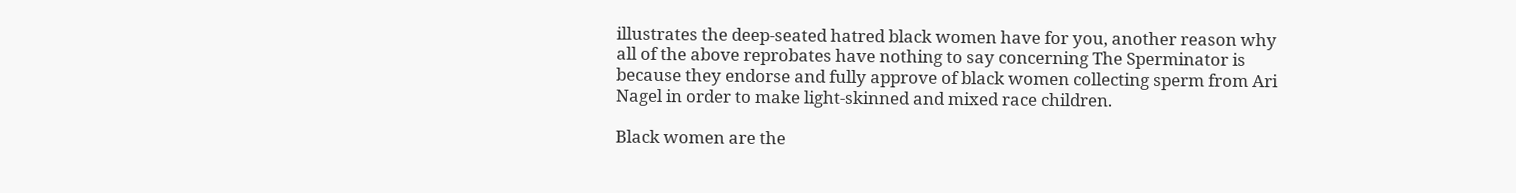illustrates the deep-seated hatred black women have for you, another reason why all of the above reprobates have nothing to say concerning The Sperminator is because they endorse and fully approve of black women collecting sperm from Ari Nagel in order to make light-skinned and mixed race children.

Black women are the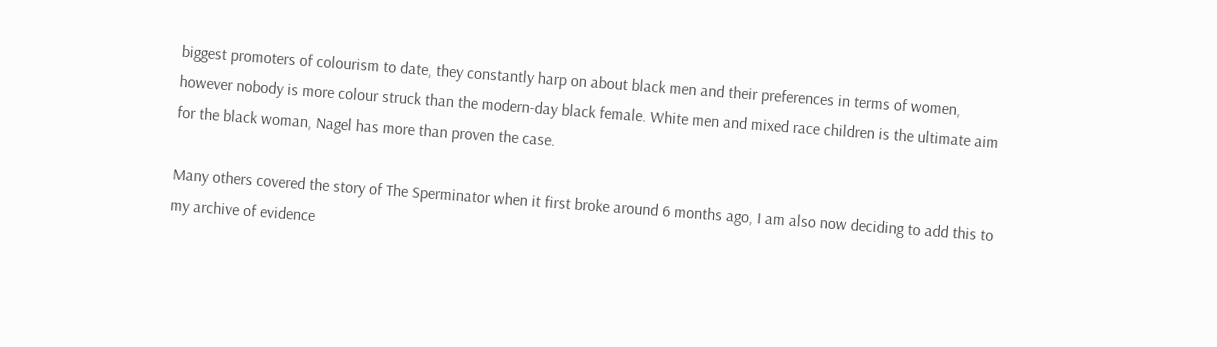biggest promoters of colourism to date, they constantly harp on about black men and their preferences in terms of women, however nobody is more colour struck than the modern-day black female. White men and mixed race children is the ultimate aim for the black woman, Nagel has more than proven the case.

Many others covered the story of The Sperminator when it first broke around 6 months ago, I am also now deciding to add this to my archive of evidence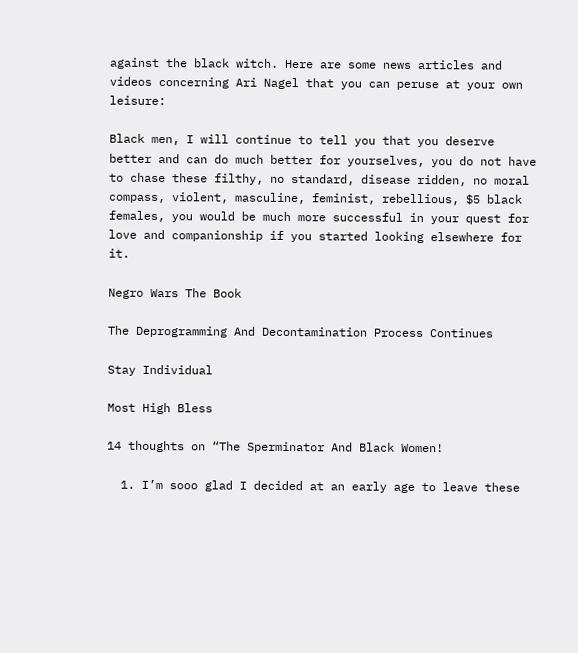against the black witch. Here are some news articles and videos concerning Ari Nagel that you can peruse at your own leisure:

Black men, I will continue to tell you that you deserve better and can do much better for yourselves, you do not have to chase these filthy, no standard, disease ridden, no moral compass, violent, masculine, feminist, rebellious, $5 black females, you would be much more successful in your quest for love and companionship if you started looking elsewhere for it.

Negro Wars The Book

The Deprogramming And Decontamination Process Continues

Stay Individual

Most High Bless

14 thoughts on “The Sperminator And Black Women!

  1. I’m sooo glad I decided at an early age to leave these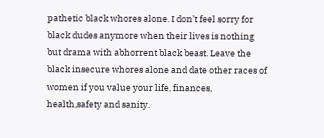pathetic black whores alone. I don’t feel sorry for black dudes anymore when their lives is nothing but drama with abhorrent black beast. Leave the black insecure whores alone and date other races of women if you value your life, finances, health,safety and sanity.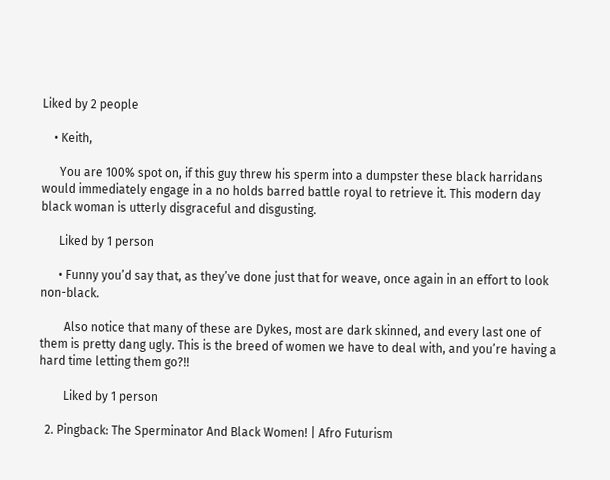Liked by 2 people

    • Keith,

      You are 100% spot on, if this guy threw his sperm into a dumpster these black harridans would immediately engage in a no holds barred battle royal to retrieve it. This modern day black woman is utterly disgraceful and disgusting.

      Liked by 1 person

      • Funny you’d say that, as they’ve done just that for weave, once again in an effort to look non-black.

        Also notice that many of these are Dykes, most are dark skinned, and every last one of them is pretty dang ugly. This is the breed of women we have to deal with, and you’re having a hard time letting them go?!!

        Liked by 1 person

  2. Pingback: The Sperminator And Black Women! | Afro Futurism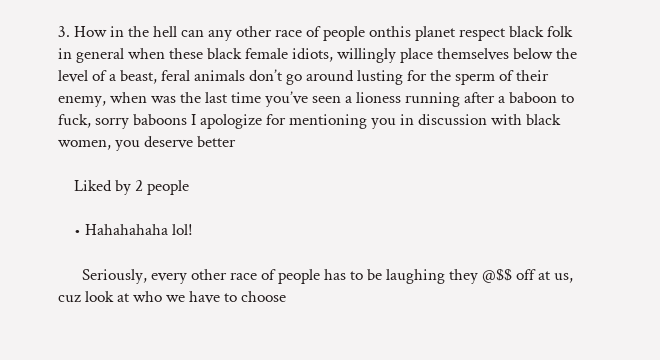3. How in the hell can any other race of people onthis planet respect black folk in general when these black female idiots, willingly place themselves below the level of a beast, feral animals don’t go around lusting for the sperm of their enemy, when was the last time you’ve seen a lioness running after a baboon to fuck, sorry baboons I apologize for mentioning you in discussion with black women, you deserve better

    Liked by 2 people

    • Hahahahaha lol!

      Seriously, every other race of people has to be laughing they @$$ off at us, cuz look at who we have to choose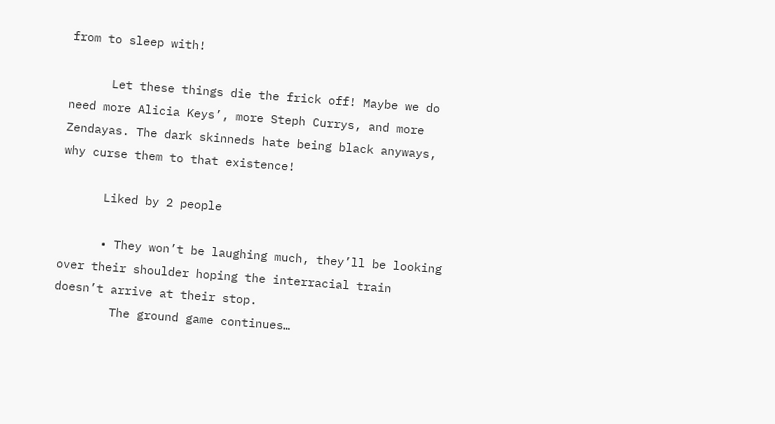from to sleep with!

      Let these things die the frick off! Maybe we do need more Alicia Keys’, more Steph Currys, and more Zendayas. The dark skinneds hate being black anyways, why curse them to that existence!

      Liked by 2 people

      • They won’t be laughing much, they’ll be looking over their shoulder hoping the interracial train doesn’t arrive at their stop.
        The ground game continues…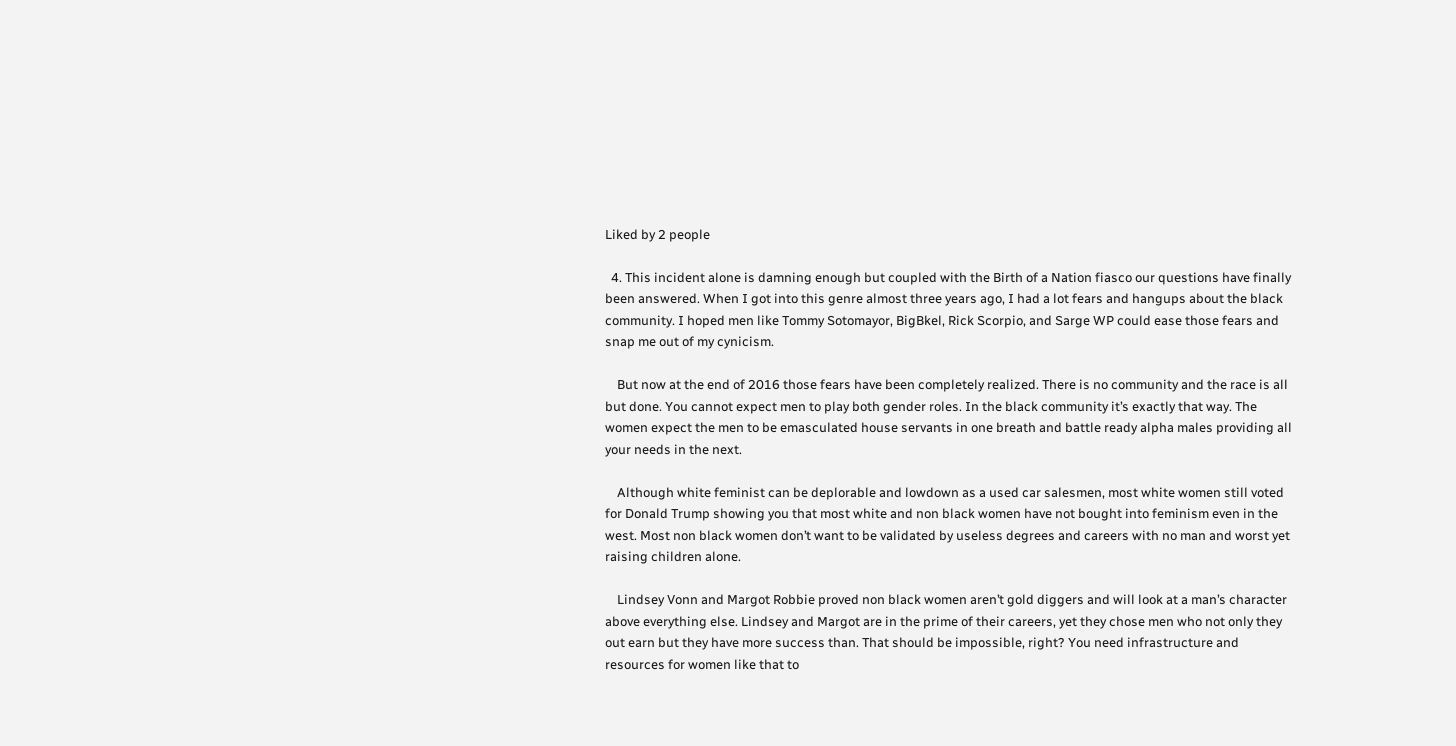Liked by 2 people

  4. This incident alone is damning enough but coupled with the Birth of a Nation fiasco our questions have finally been answered. When I got into this genre almost three years ago, I had a lot fears and hangups about the black community. I hoped men like Tommy Sotomayor, BigBkel, Rick Scorpio, and Sarge WP could ease those fears and snap me out of my cynicism.

    But now at the end of 2016 those fears have been completely realized. There is no community and the race is all but done. You cannot expect men to play both gender roles. In the black community it’s exactly that way. The women expect the men to be emasculated house servants in one breath and battle ready alpha males providing all your needs in the next.

    Although white feminist can be deplorable and lowdown as a used car salesmen, most white women still voted for Donald Trump showing you that most white and non black women have not bought into feminism even in the west. Most non black women don’t want to be validated by useless degrees and careers with no man and worst yet raising children alone.

    Lindsey Vonn and Margot Robbie proved non black women aren’t gold diggers and will look at a man’s character above everything else. Lindsey and Margot are in the prime of their careers, yet they chose men who not only they out earn but they have more success than. That should be impossible, right? You need infrastructure and resources for women like that to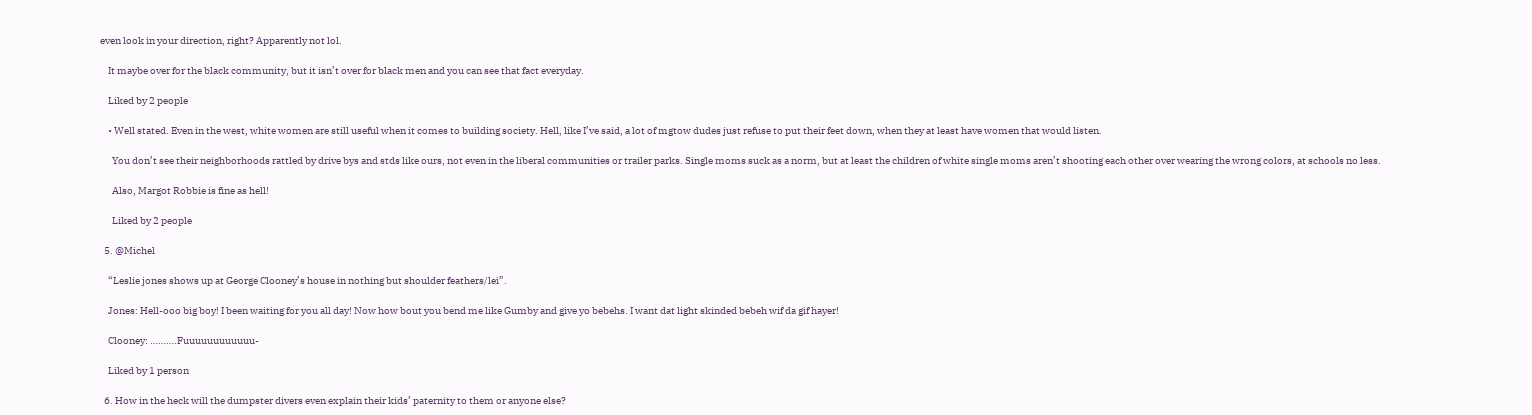even look in your direction, right? Apparently not lol.

    It maybe over for the black community, but it isn’t over for black men and you can see that fact everyday.

    Liked by 2 people

    • Well stated. Even in the west, white women are still useful when it comes to building society. Hell, like I’ve said, a lot of mgtow dudes just refuse to put their feet down, when they at least have women that would listen.

      You don’t see their neighborhoods rattled by drive bys and stds like ours, not even in the liberal communities or trailer parks. Single moms suck as a norm, but at least the children of white single moms aren’t shooting each other over wearing the wrong colors, at schools no less.

      Also, Margot Robbie is fine as hell!

      Liked by 2 people

  5. @Michel

    “Leslie jones shows up at George Clooney’s house in nothing but shoulder feathers/lei”.

    Jones: Hell-ooo big boy! I been waiting for you all day! Now how bout you bend me like Gumby and give yo bebehs. I want dat light skinded bebeh wif da gif hayer!

    Clooney: ……….Fuuuuuuuuuuuu-

    Liked by 1 person

  6. How in the heck will the dumpster divers even explain their kids’ paternity to them or anyone else?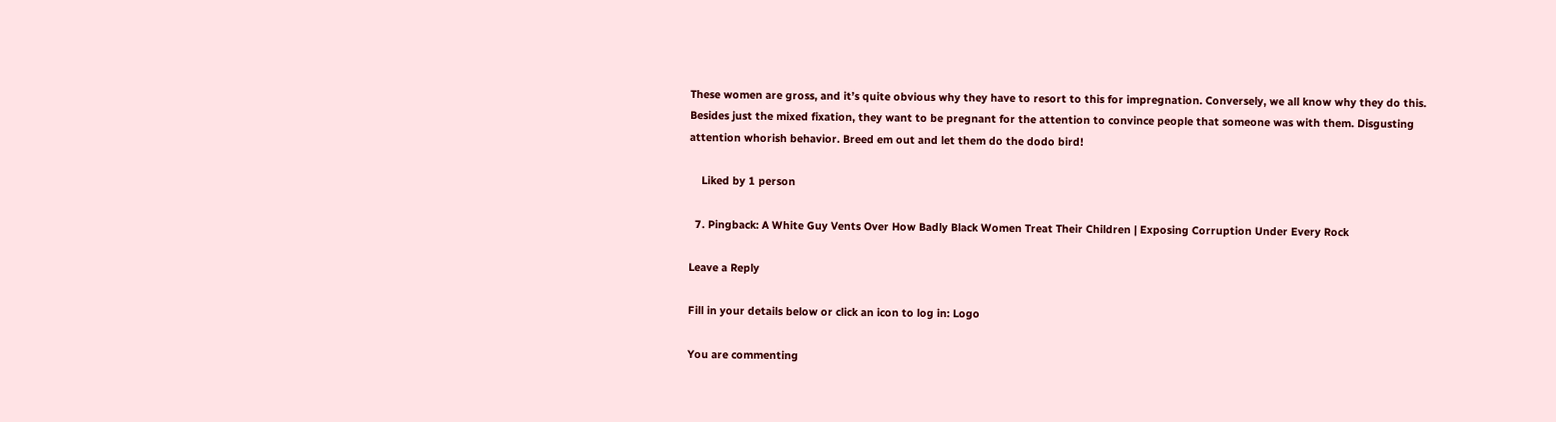These women are gross, and it’s quite obvious why they have to resort to this for impregnation. Conversely, we all know why they do this. Besides just the mixed fixation, they want to be pregnant for the attention to convince people that someone was with them. Disgusting attention whorish behavior. Breed em out and let them do the dodo bird!

    Liked by 1 person

  7. Pingback: A White Guy Vents Over How Badly Black Women Treat Their Children | Exposing Corruption Under Every Rock

Leave a Reply

Fill in your details below or click an icon to log in: Logo

You are commenting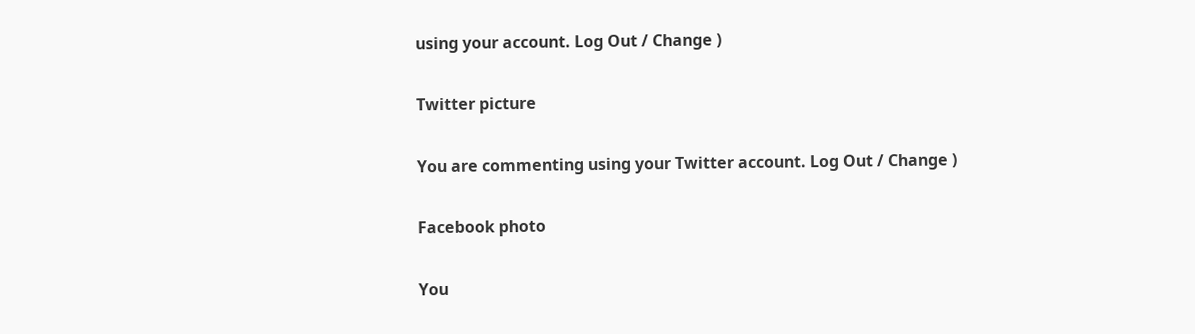using your account. Log Out / Change )

Twitter picture

You are commenting using your Twitter account. Log Out / Change )

Facebook photo

You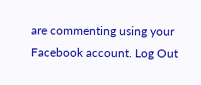are commenting using your Facebook account. Log Out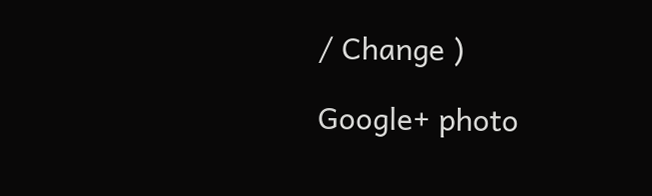/ Change )

Google+ photo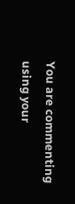You are commenting using your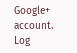Google+ account. Log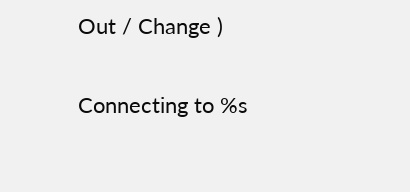Out / Change )

Connecting to %s